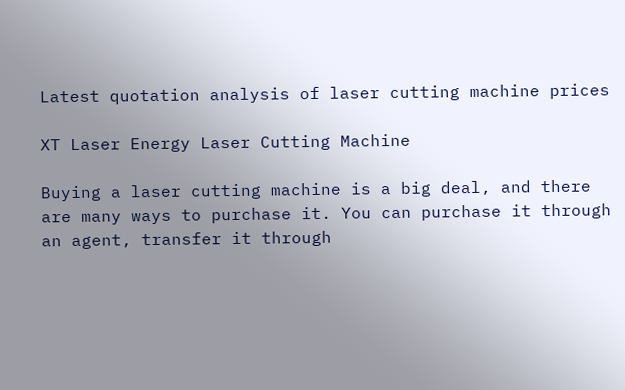Latest quotation analysis of laser cutting machine prices

XT Laser Energy Laser Cutting Machine

Buying a laser cutting machine is a big deal, and there are many ways to purchase it. You can purchase it through an agent, transfer it through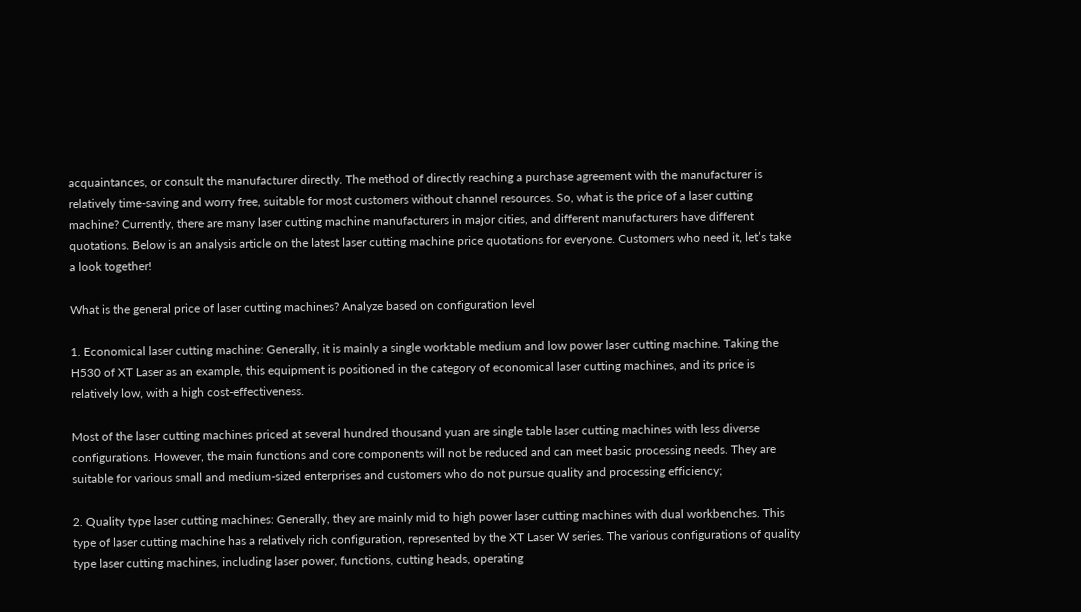acquaintances, or consult the manufacturer directly. The method of directly reaching a purchase agreement with the manufacturer is relatively time-saving and worry free, suitable for most customers without channel resources. So, what is the price of a laser cutting machine? Currently, there are many laser cutting machine manufacturers in major cities, and different manufacturers have different quotations. Below is an analysis article on the latest laser cutting machine price quotations for everyone. Customers who need it, let’s take a look together!

What is the general price of laser cutting machines? Analyze based on configuration level

1. Economical laser cutting machine: Generally, it is mainly a single worktable medium and low power laser cutting machine. Taking the H530 of XT Laser as an example, this equipment is positioned in the category of economical laser cutting machines, and its price is relatively low, with a high cost-effectiveness.

Most of the laser cutting machines priced at several hundred thousand yuan are single table laser cutting machines with less diverse configurations. However, the main functions and core components will not be reduced and can meet basic processing needs. They are suitable for various small and medium-sized enterprises and customers who do not pursue quality and processing efficiency;

2. Quality type laser cutting machines: Generally, they are mainly mid to high power laser cutting machines with dual workbenches. This type of laser cutting machine has a relatively rich configuration, represented by the XT Laser W series. The various configurations of quality type laser cutting machines, including laser power, functions, cutting heads, operating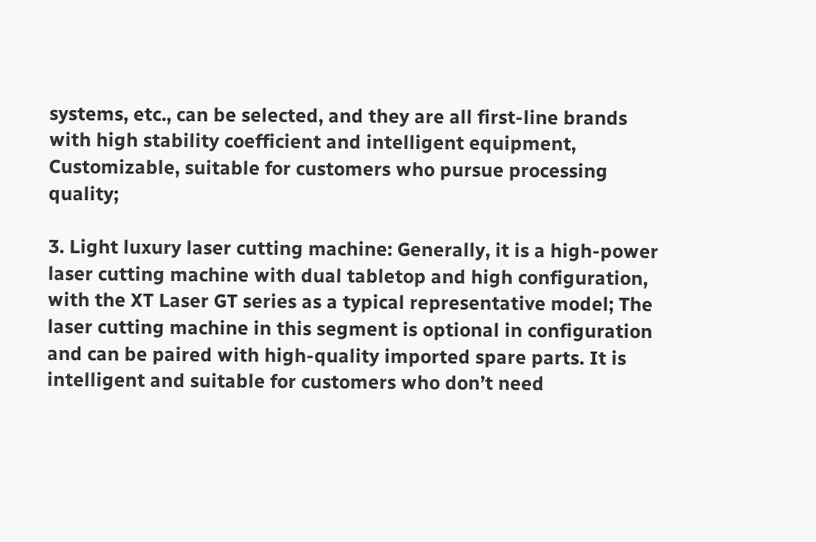systems, etc., can be selected, and they are all first-line brands with high stability coefficient and intelligent equipment, Customizable, suitable for customers who pursue processing quality;

3. Light luxury laser cutting machine: Generally, it is a high-power laser cutting machine with dual tabletop and high configuration, with the XT Laser GT series as a typical representative model; The laser cutting machine in this segment is optional in configuration and can be paired with high-quality imported spare parts. It is intelligent and suitable for customers who don’t need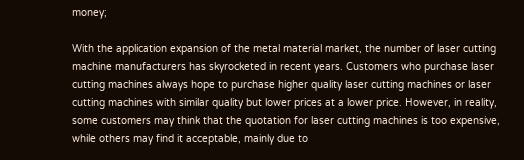money;

With the application expansion of the metal material market, the number of laser cutting machine manufacturers has skyrocketed in recent years. Customers who purchase laser cutting machines always hope to purchase higher quality laser cutting machines or laser cutting machines with similar quality but lower prices at a lower price. However, in reality, some customers may think that the quotation for laser cutting machines is too expensive, while others may find it acceptable, mainly due to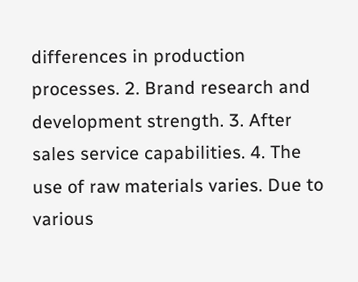differences in production processes. 2. Brand research and development strength. 3. After sales service capabilities. 4. The use of raw materials varies. Due to various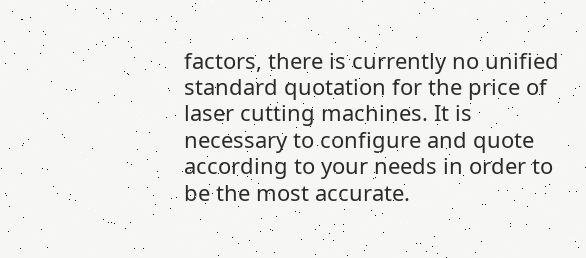factors, there is currently no unified standard quotation for the price of laser cutting machines. It is necessary to configure and quote according to your needs in order to be the most accurate.